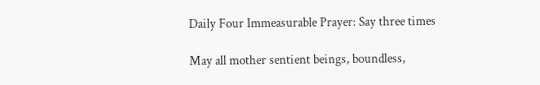Daily Four Immeasurable Prayer: Say three times

May all mother sentient beings, boundless,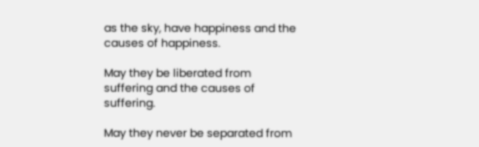as the sky, have happiness and the causes of happiness.

May they be liberated from suffering and the causes of suffering.

May they never be separated from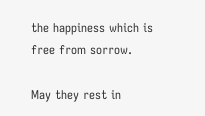the happiness which is free from sorrow.

May they rest in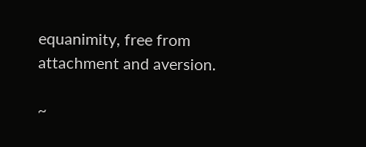equanimity, free from attachment and aversion.

~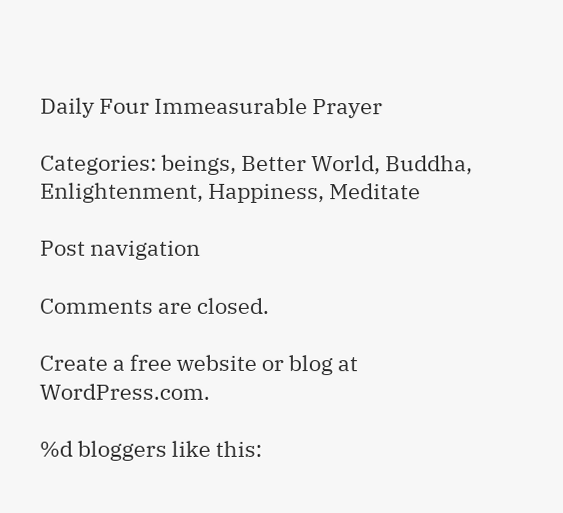Daily Four Immeasurable Prayer

Categories: beings, Better World, Buddha, Enlightenment, Happiness, Meditate

Post navigation

Comments are closed.

Create a free website or blog at WordPress.com.

%d bloggers like this: